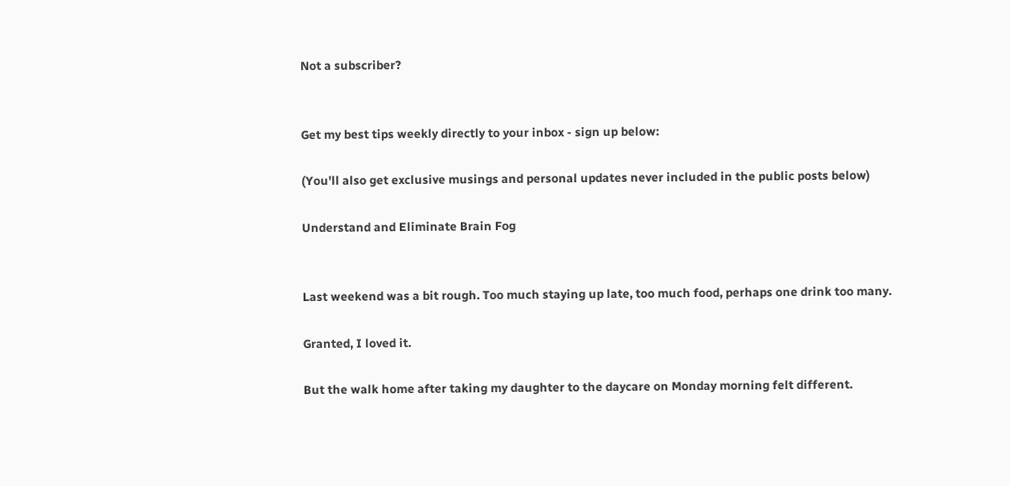Not a subscriber?


Get my best tips weekly directly to your inbox - sign up below:

(You'll also get exclusive musings and personal updates never included in the public posts below)

Understand and Eliminate Brain Fog


Last weekend was a bit rough. Too much staying up late, too much food, perhaps one drink too many.

Granted, I loved it.

But the walk home after taking my daughter to the daycare on Monday morning felt different.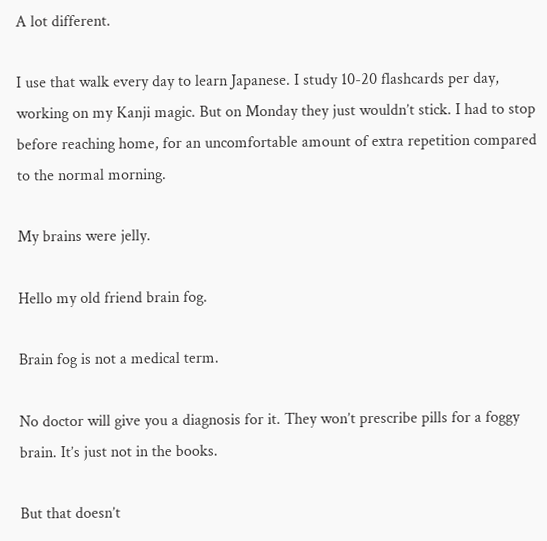A lot different.

I use that walk every day to learn Japanese. I study 10-20 flashcards per day, working on my Kanji magic. But on Monday they just wouldn’t stick. I had to stop before reaching home, for an uncomfortable amount of extra repetition compared to the normal morning.

My brains were jelly.

Hello my old friend brain fog.

Brain fog is not a medical term.

No doctor will give you a diagnosis for it. They won’t prescribe pills for a foggy brain. It’s just not in the books.

But that doesn’t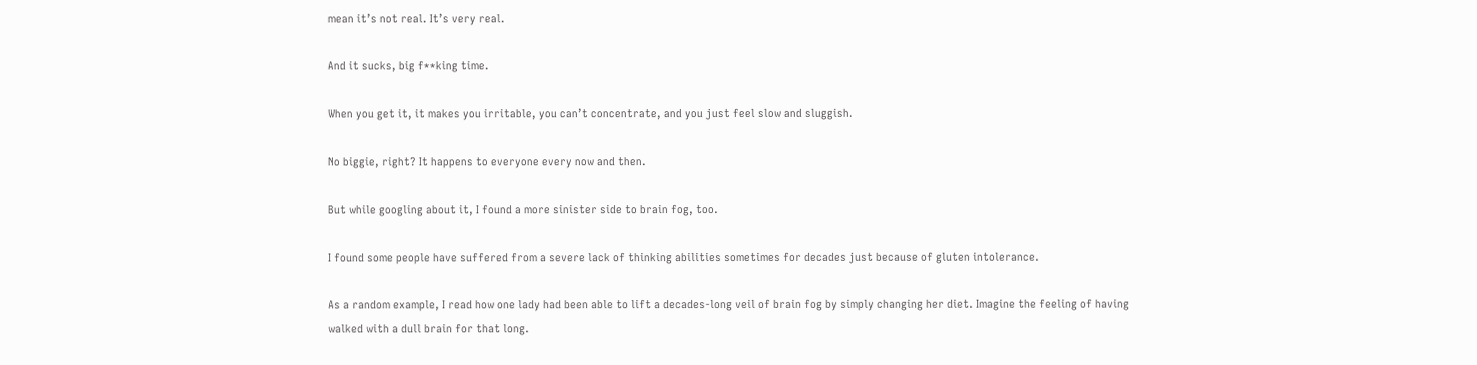mean it’s not real. It’s very real.

And it sucks, big f**king time.

When you get it, it makes you irritable, you can’t concentrate, and you just feel slow and sluggish.

No biggie, right? It happens to everyone every now and then.

But while googling about it, I found a more sinister side to brain fog, too.

I found some people have suffered from a severe lack of thinking abilities sometimes for decades just because of gluten intolerance.

As a random example, I read how one lady had been able to lift a decades-long veil of brain fog by simply changing her diet. Imagine the feeling of having walked with a dull brain for that long.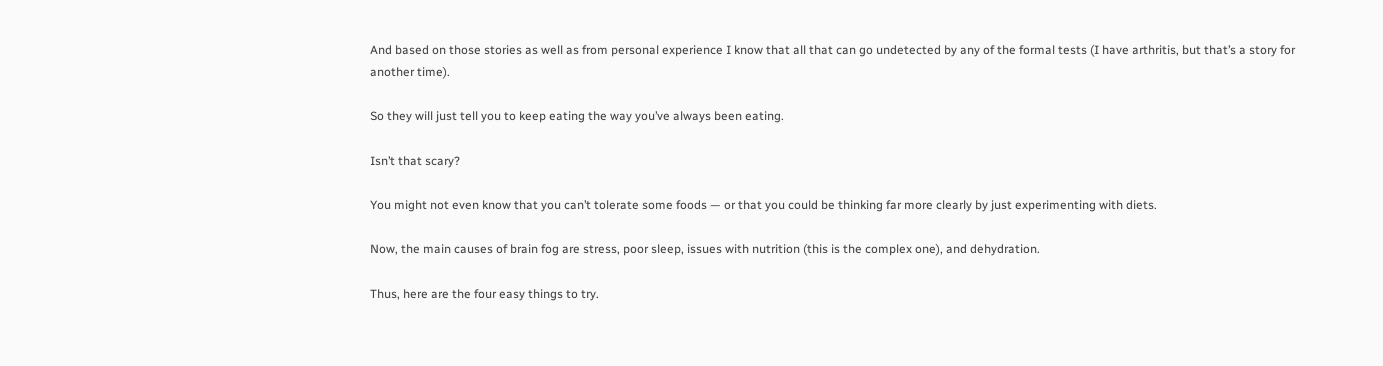And based on those stories as well as from personal experience I know that all that can go undetected by any of the formal tests (I have arthritis, but that’s a story for another time).

So they will just tell you to keep eating the way you’ve always been eating.

Isn’t that scary?

You might not even know that you can’t tolerate some foods — or that you could be thinking far more clearly by just experimenting with diets.

Now, the main causes of brain fog are stress, poor sleep, issues with nutrition (this is the complex one), and dehydration.

Thus, here are the four easy things to try.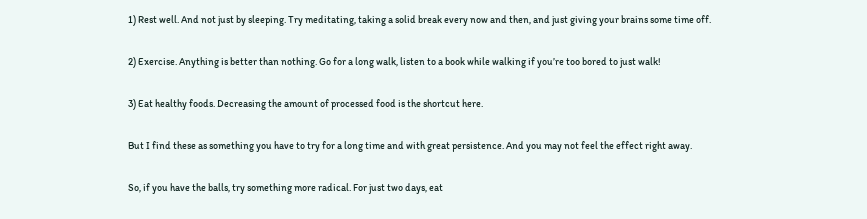1) Rest well. And not just by sleeping. Try meditating, taking a solid break every now and then, and just giving your brains some time off.

2) Exercise. Anything is better than nothing. Go for a long walk, listen to a book while walking if you’re too bored to just walk!

3) Eat healthy foods. Decreasing the amount of processed food is the shortcut here.

But I find these as something you have to try for a long time and with great persistence. And you may not feel the effect right away.

So, if you have the balls, try something more radical. For just two days, eat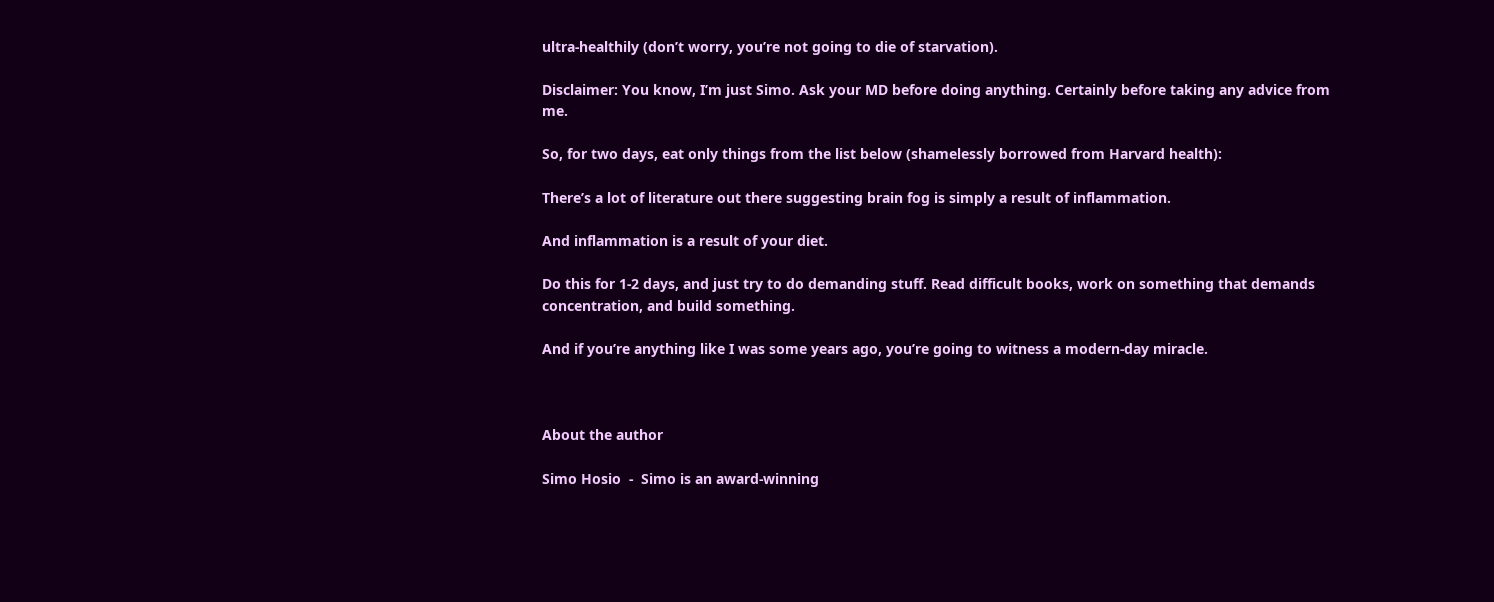ultra-healthily (don’t worry, you’re not going to die of starvation).

Disclaimer: You know, I’m just Simo. Ask your MD before doing anything. Certainly before taking any advice from me.

So, for two days, eat only things from the list below (shamelessly borrowed from Harvard health):

There’s a lot of literature out there suggesting brain fog is simply a result of inflammation.

And inflammation is a result of your diet.

Do this for 1-2 days, and just try to do demanding stuff. Read difficult books, work on something that demands concentration, and build something.

And if you’re anything like I was some years ago, you’re going to witness a modern-day miracle.



About the author

Simo Hosio  -  Simo is an award-winning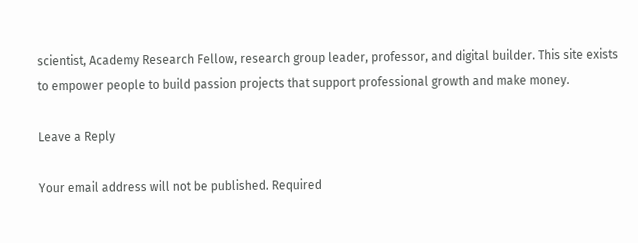scientist, Academy Research Fellow, research group leader, professor, and digital builder. This site exists to empower people to build passion projects that support professional growth and make money.

Leave a Reply

Your email address will not be published. Required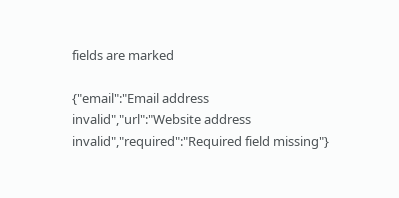fields are marked

{"email":"Email address invalid","url":"Website address invalid","required":"Required field missing"}